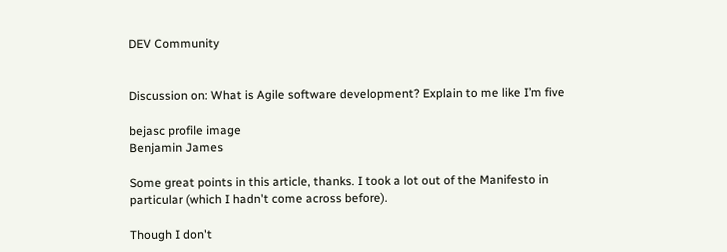DEV Community


Discussion on: What is Agile software development? Explain to me like I’m five

bejasc profile image
Benjamin James

Some great points in this article, thanks. I took a lot out of the Manifesto in particular (which I hadn't come across before).

Though I don't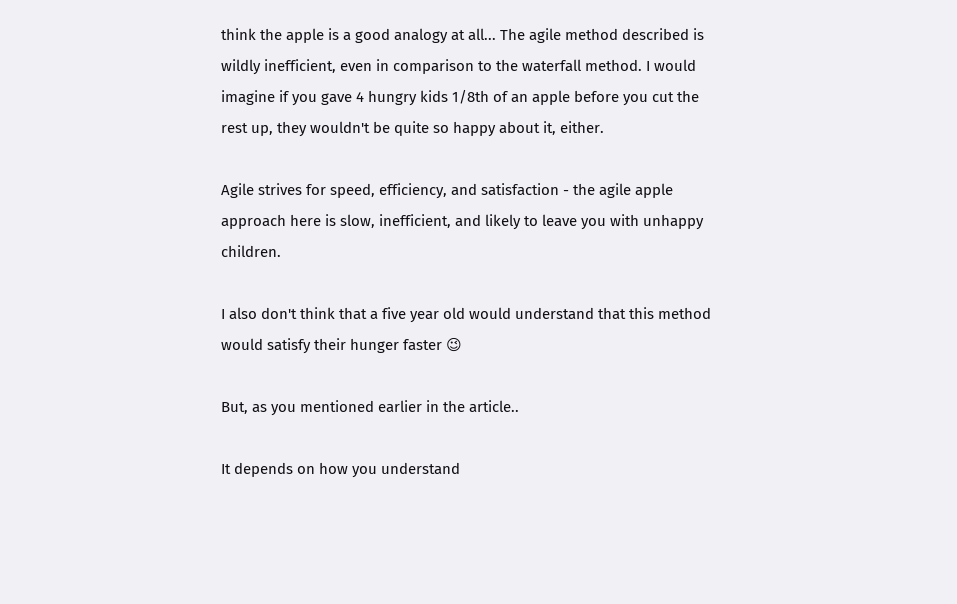think the apple is a good analogy at all... The agile method described is wildly inefficient, even in comparison to the waterfall method. I would imagine if you gave 4 hungry kids 1/8th of an apple before you cut the rest up, they wouldn't be quite so happy about it, either.

Agile strives for speed, efficiency, and satisfaction - the agile apple approach here is slow, inefficient, and likely to leave you with unhappy children.

I also don't think that a five year old would understand that this method would satisfy their hunger faster 😉

But, as you mentioned earlier in the article..

It depends on how you understand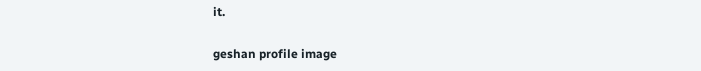it.

geshan profile image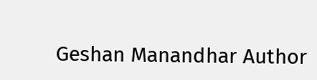Geshan Manandhar Author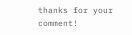thanks for your comment!